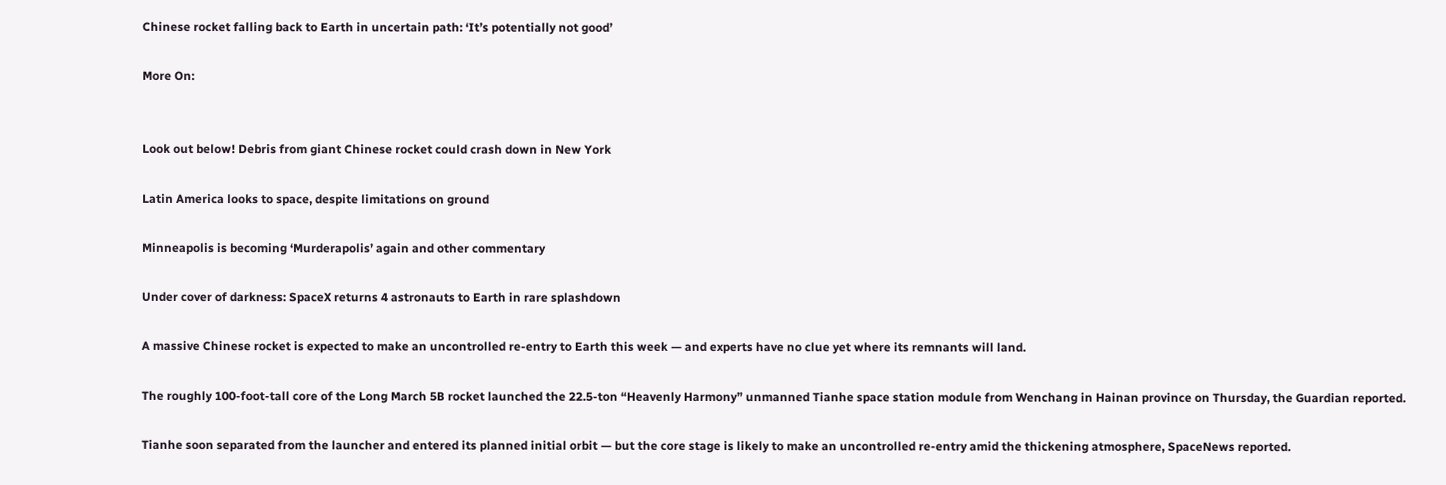Chinese rocket falling back to Earth in uncertain path: ‘It’s potentially not good’

More On:


Look out below! Debris from giant Chinese rocket could crash down in New York

Latin America looks to space, despite limitations on ground

Minneapolis is becoming ‘Murderapolis’ again and other commentary

Under cover of darkness: SpaceX returns 4 astronauts to Earth in rare splashdown

A massive Chinese rocket is expected to make an uncontrolled re-entry to Earth this week — and experts have no clue yet where its remnants will land.

The roughly 100-foot-tall core of the Long March 5B rocket launched the 22.5-ton “Heavenly Harmony” unmanned Tianhe space station module from Wenchang in Hainan province on Thursday, the Guardian reported.

Tianhe soon separated from the launcher and entered its planned initial orbit — but the core stage is likely to make an uncontrolled re-entry amid the thickening atmosphere, SpaceNews reported.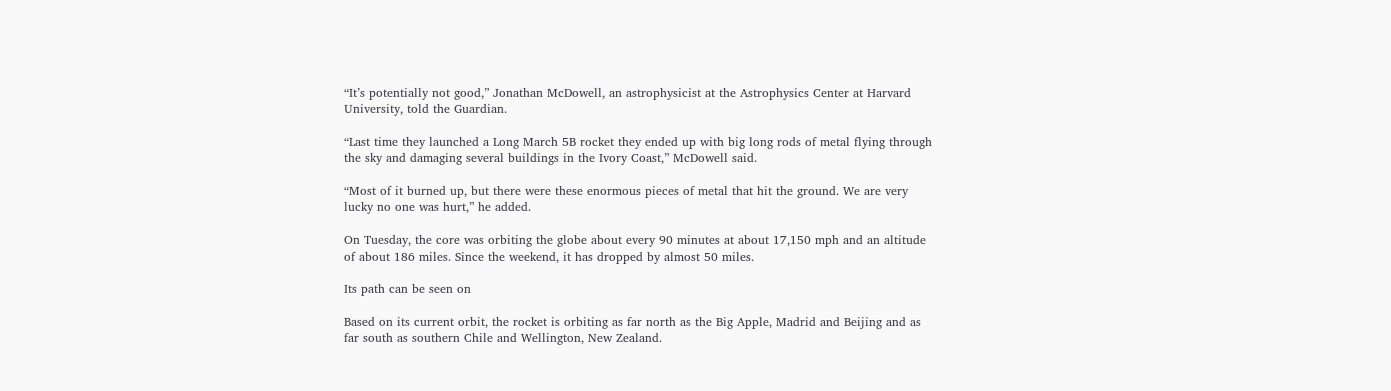“It’s potentially not good,” Jonathan McDowell, an astrophysicist at the Astrophysics Center at Harvard University, told the Guardian.

“Last time they launched a Long March 5B rocket they ended up with big long rods of metal flying through the sky and damaging several buildings in the Ivory Coast,” McDowell said.

“Most of it burned up, but there were these enormous pieces of metal that hit the ground. We are very lucky no one was hurt,” he added.

On Tuesday, the core was orbiting the globe about every 90 minutes at about 17,150 mph and an altitude of about 186 miles. Since the weekend, it has dropped by almost 50 miles.

Its path can be seen on

Based on its current orbit, the rocket is orbiting as far north as the Big Apple, Madrid and Beijing and as far south as southern Chile and Wellington, New Zealand.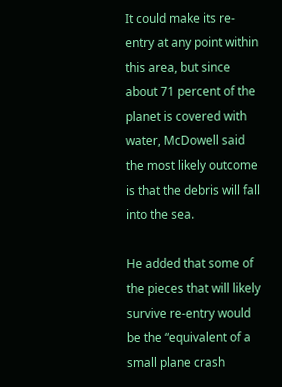It could make its re-entry at any point within this area, but since about 71 percent of the planet is covered with water, McDowell said the most likely outcome is that the debris will fall into the sea.

He added that some of the pieces that will likely survive re-entry would be the “equivalent of a small plane crash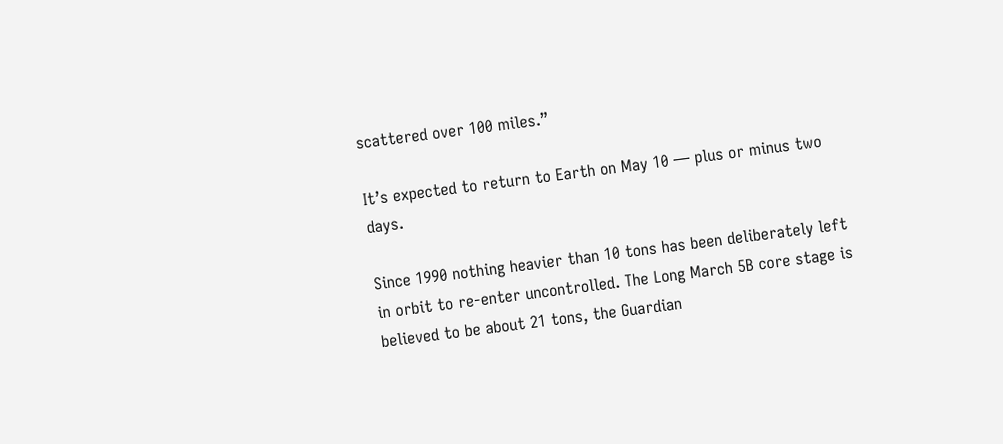scattered over 100 miles.”

It’s expected to return to Earth on May 10 — plus or minus two days.

Since 1990 nothing heavier than 10 tons has been deliberately left in orbit to re-enter uncontrolled. The Long March 5B core stage is believed to be about 21 tons, the Guardian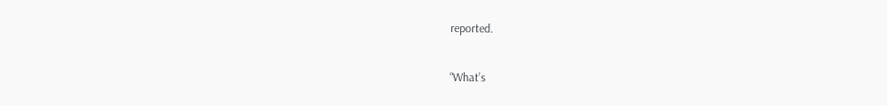reported.

“What’s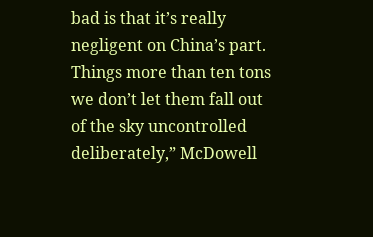bad is that it’s really negligent on China’s part. Things more than ten tons we don’t let them fall out of the sky uncontrolled deliberately,” McDowell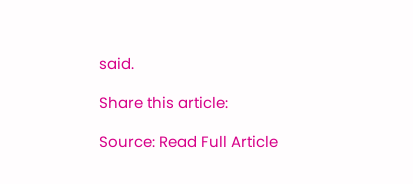said.

Share this article:

Source: Read Full Article